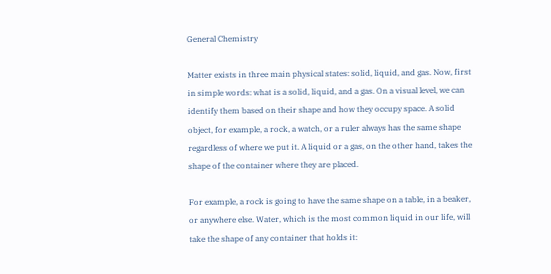General Chemistry

Matter exists in three main physical states: solid, liquid, and gas. Now, first in simple words: what is a solid, liquid, and a gas. On a visual level, we can identify them based on their shape and how they occupy space. A solid object, for example, a rock, a watch, or a ruler always has the same shape regardless of where we put it. A liquid or a gas, on the other hand, takes the shape of the container where they are placed.

For example, a rock is going to have the same shape on a table, in a beaker, or anywhere else. Water, which is the most common liquid in our life, will take the shape of any container that holds it: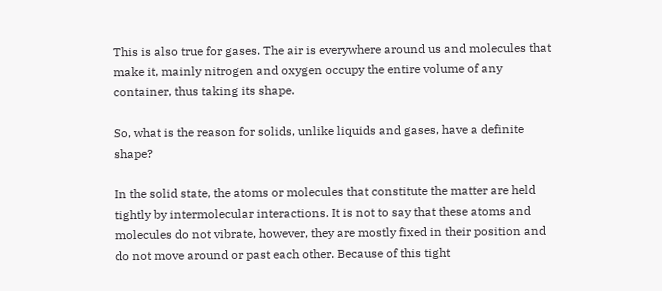This is also true for gases. The air is everywhere around us and molecules that make it, mainly nitrogen and oxygen occupy the entire volume of any container, thus taking its shape.

So, what is the reason for solids, unlike liquids and gases, have a definite shape?

In the solid state, the atoms or molecules that constitute the matter are held tightly by intermolecular interactions. It is not to say that these atoms and molecules do not vibrate, however, they are mostly fixed in their position and do not move around or past each other. Because of this tight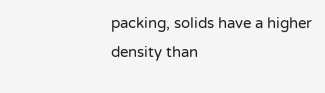packing, solids have a higher density than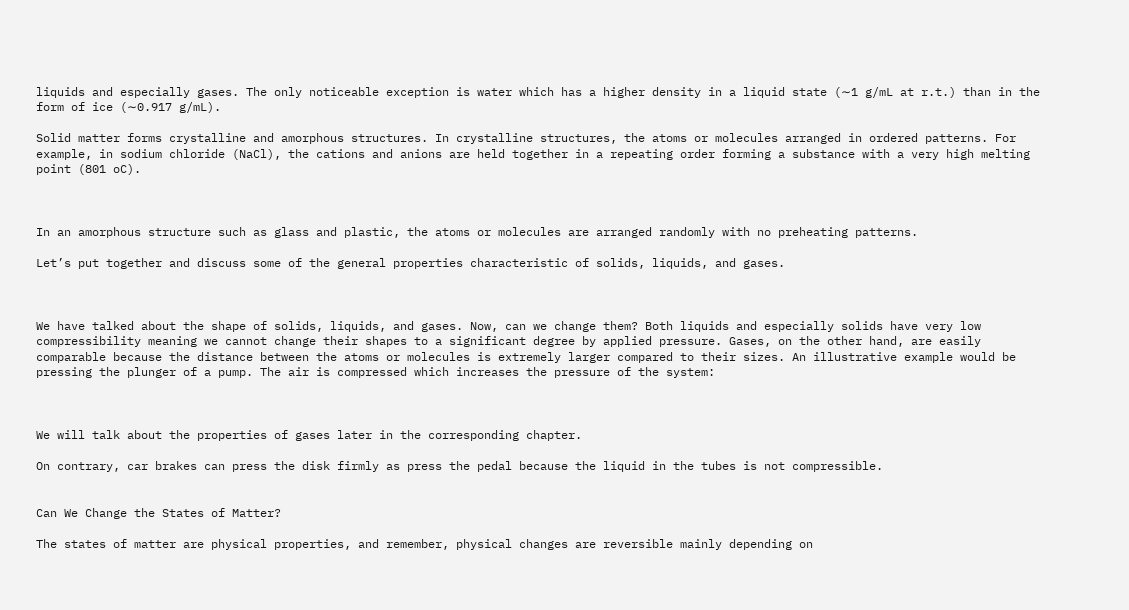liquids and especially gases. The only noticeable exception is water which has a higher density in a liquid state (∼1 g/mL at r.t.) than in the form of ice (∼0.917 g/mL).

Solid matter forms crystalline and amorphous structures. In crystalline structures, the atoms or molecules arranged in ordered patterns. For example, in sodium chloride (NaCl), the cations and anions are held together in a repeating order forming a substance with a very high melting point (801 oC).



In an amorphous structure such as glass and plastic, the atoms or molecules are arranged randomly with no preheating patterns.

Let’s put together and discuss some of the general properties characteristic of solids, liquids, and gases.



We have talked about the shape of solids, liquids, and gases. Now, can we change them? Both liquids and especially solids have very low compressibility meaning we cannot change their shapes to a significant degree by applied pressure. Gases, on the other hand, are easily comparable because the distance between the atoms or molecules is extremely larger compared to their sizes. An illustrative example would be pressing the plunger of a pump. The air is compressed which increases the pressure of the system:



We will talk about the properties of gases later in the corresponding chapter.

On contrary, car brakes can press the disk firmly as press the pedal because the liquid in the tubes is not compressible.


Can We Change the States of Matter?

The states of matter are physical properties, and remember, physical changes are reversible mainly depending on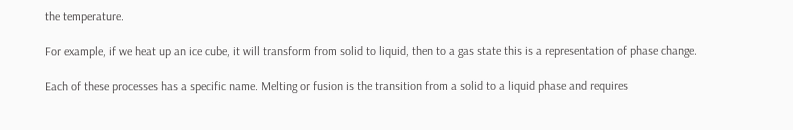the temperature.

For example, if we heat up an ice cube, it will transform from solid to liquid, then to a gas state this is a representation of phase change.

Each of these processes has a specific name. Melting or fusion is the transition from a solid to a liquid phase and requires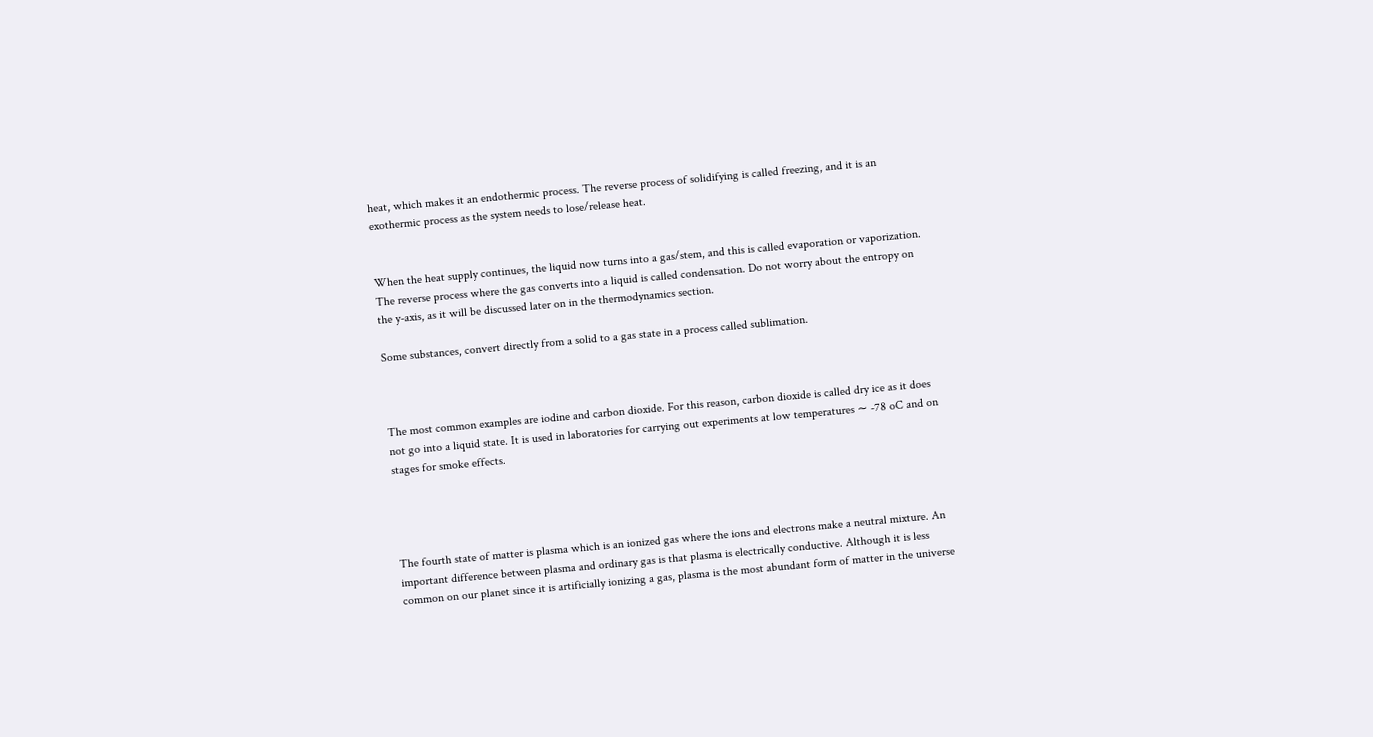heat, which makes it an endothermic process. The reverse process of solidifying is called freezing, and it is an exothermic process as the system needs to lose/release heat.


When the heat supply continues, the liquid now turns into a gas/stem, and this is called evaporation or vaporization. The reverse process where the gas converts into a liquid is called condensation. Do not worry about the entropy on the y-axis, as it will be discussed later on in the thermodynamics section.

Some substances, convert directly from a solid to a gas state in a process called sublimation.



The most common examples are iodine and carbon dioxide. For this reason, carbon dioxide is called dry ice as it does not go into a liquid state. It is used in laboratories for carrying out experiments at low temperatures ∼ -78 oC and on stages for smoke effects.




The fourth state of matter is plasma which is an ionized gas where the ions and electrons make a neutral mixture. An important difference between plasma and ordinary gas is that plasma is electrically conductive. Although it is less common on our planet since it is artificially ionizing a gas, plasma is the most abundant form of matter in the universe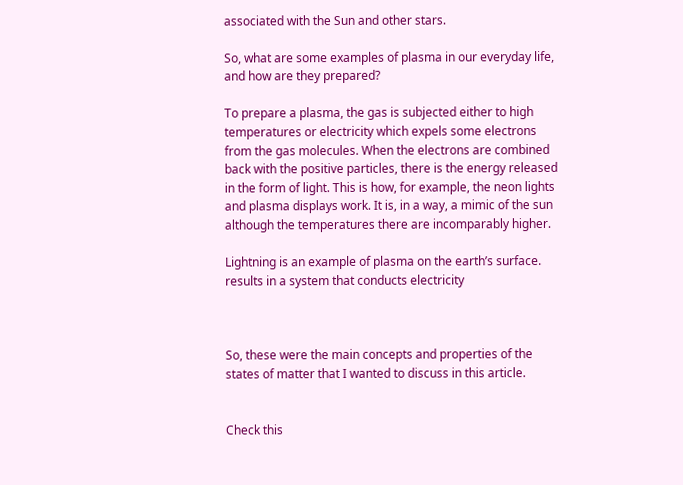associated with the Sun and other stars.

So, what are some examples of plasma in our everyday life, and how are they prepared?

To prepare a plasma, the gas is subjected either to high temperatures or electricity which expels some electrons from the gas molecules. When the electrons are combined back with the positive particles, there is the energy released in the form of light. This is how, for example, the neon lights and plasma displays work. It is, in a way, a mimic of the sun although the temperatures there are incomparably higher.

Lightning is an example of plasma on the earth’s surface.  results in a system that conducts electricity



So, these were the main concepts and properties of the states of matter that I wanted to discuss in this article.


Check this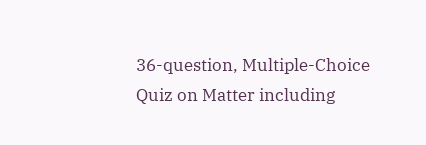36-question, Multiple-Choice Quiz on Matter including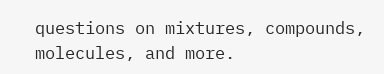questions on mixtures, compounds, molecules, and more.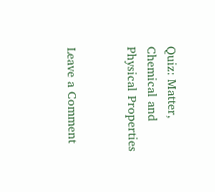Quiz: Matter, Chemical and Physical Properties


Leave a Comment